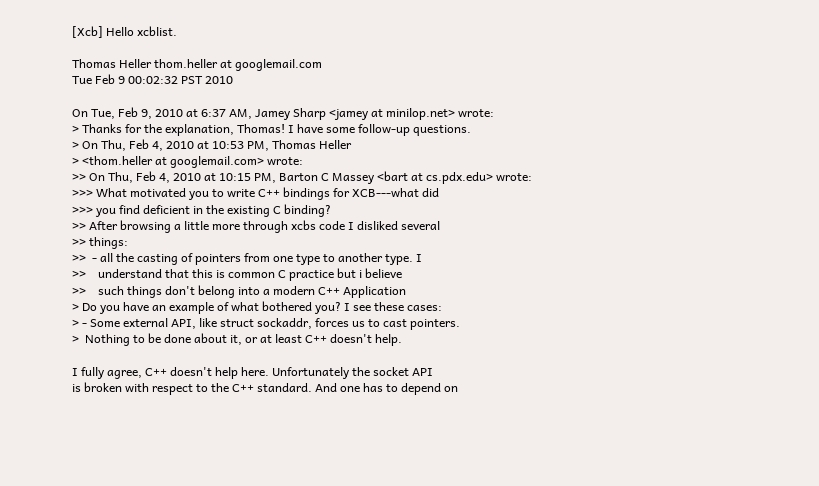[Xcb] Hello xcblist.

Thomas Heller thom.heller at googlemail.com
Tue Feb 9 00:02:32 PST 2010

On Tue, Feb 9, 2010 at 6:37 AM, Jamey Sharp <jamey at minilop.net> wrote:
> Thanks for the explanation, Thomas! I have some follow-up questions.
> On Thu, Feb 4, 2010 at 10:53 PM, Thomas Heller
> <thom.heller at googlemail.com> wrote:
>> On Thu, Feb 4, 2010 at 10:15 PM, Barton C Massey <bart at cs.pdx.edu> wrote:
>>> What motivated you to write C++ bindings for XCB---what did
>>> you find deficient in the existing C binding?
>> After browsing a little more through xcbs code I disliked several
>> things:
>>  - all the casting of pointers from one type to another type. I
>>    understand that this is common C practice but i believe
>>    such things don't belong into a modern C++ Application
> Do you have an example of what bothered you? I see these cases:
> - Some external API, like struct sockaddr, forces us to cast pointers.
>  Nothing to be done about it, or at least C++ doesn't help.

I fully agree, C++ doesn't help here. Unfortunately the socket API
is broken with respect to the C++ standard. And one has to depend on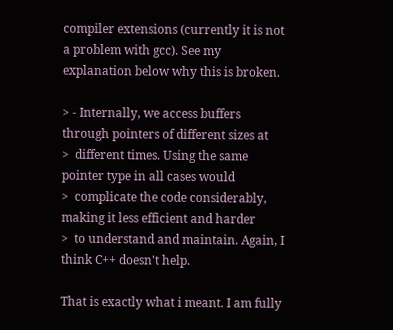compiler extensions (currently it is not a problem with gcc). See my
explanation below why this is broken.

> - Internally, we access buffers through pointers of different sizes at
>  different times. Using the same pointer type in all cases would
>  complicate the code considerably, making it less efficient and harder
>  to understand and maintain. Again, I think C++ doesn't help.

That is exactly what i meant. I am fully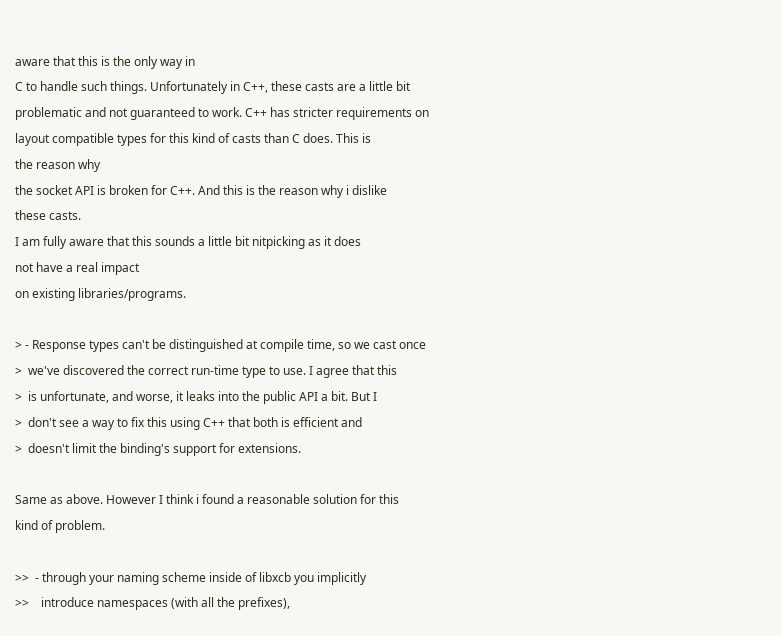aware that this is the only way in
C to handle such things. Unfortunately in C++, these casts are a little bit
problematic and not guaranteed to work. C++ has stricter requirements on
layout compatible types for this kind of casts than C does. This is
the reason why
the socket API is broken for C++. And this is the reason why i dislike
these casts.
I am fully aware that this sounds a little bit nitpicking as it does
not have a real impact
on existing libraries/programs.

> - Response types can't be distinguished at compile time, so we cast once
>  we've discovered the correct run-time type to use. I agree that this
>  is unfortunate, and worse, it leaks into the public API a bit. But I
>  don't see a way to fix this using C++ that both is efficient and
>  doesn't limit the binding's support for extensions.

Same as above. However I think i found a reasonable solution for this
kind of problem.

>>  - through your naming scheme inside of libxcb you implicitly
>>    introduce namespaces (with all the prefixes),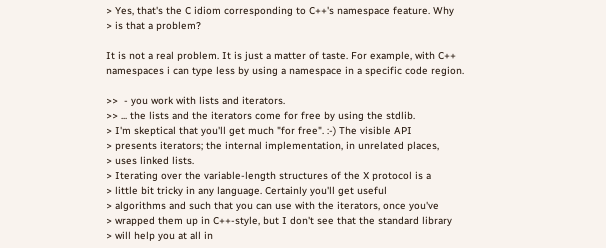> Yes, that's the C idiom corresponding to C++'s namespace feature. Why
> is that a problem?

It is not a real problem. It is just a matter of taste. For example, with C++
namespaces i can type less by using a namespace in a specific code region.

>>  - you work with lists and iterators.
>> ... the lists and the iterators come for free by using the stdlib.
> I'm skeptical that you'll get much "for free". :-) The visible API
> presents iterators; the internal implementation, in unrelated places,
> uses linked lists.
> Iterating over the variable-length structures of the X protocol is a
> little bit tricky in any language. Certainly you'll get useful
> algorithms and such that you can use with the iterators, once you've
> wrapped them up in C++-style, but I don't see that the standard library
> will help you at all in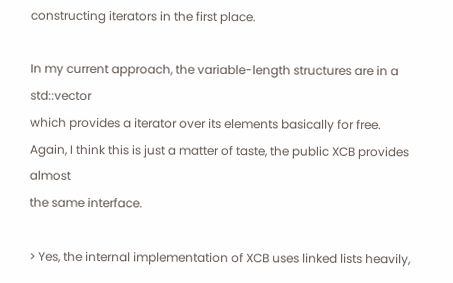constructing iterators in the first place.

In my current approach, the variable-length structures are in a std::vector
which provides a iterator over its elements basically for free.
Again, I think this is just a matter of taste, the public XCB provides almost
the same interface.

> Yes, the internal implementation of XCB uses linked lists heavily,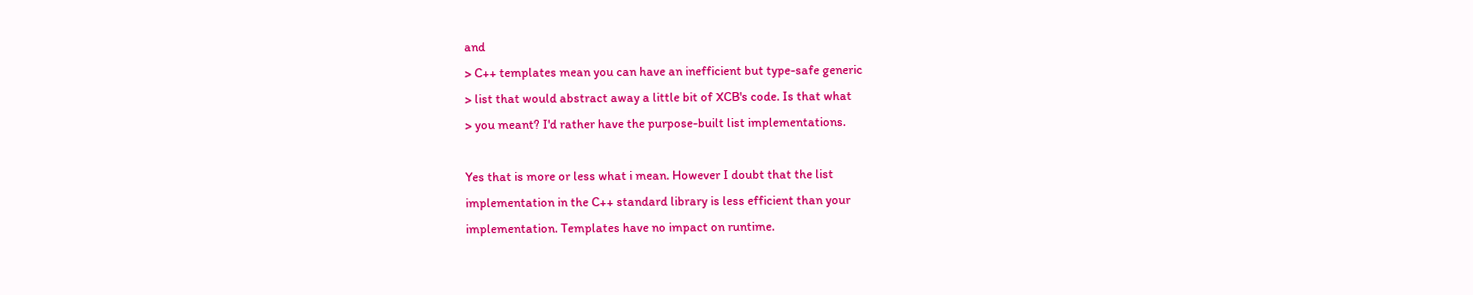and
> C++ templates mean you can have an inefficient but type-safe generic
> list that would abstract away a little bit of XCB's code. Is that what
> you meant? I'd rather have the purpose-built list implementations.

Yes that is more or less what i mean. However I doubt that the list
implementation in the C++ standard library is less efficient than your
implementation. Templates have no impact on runtime.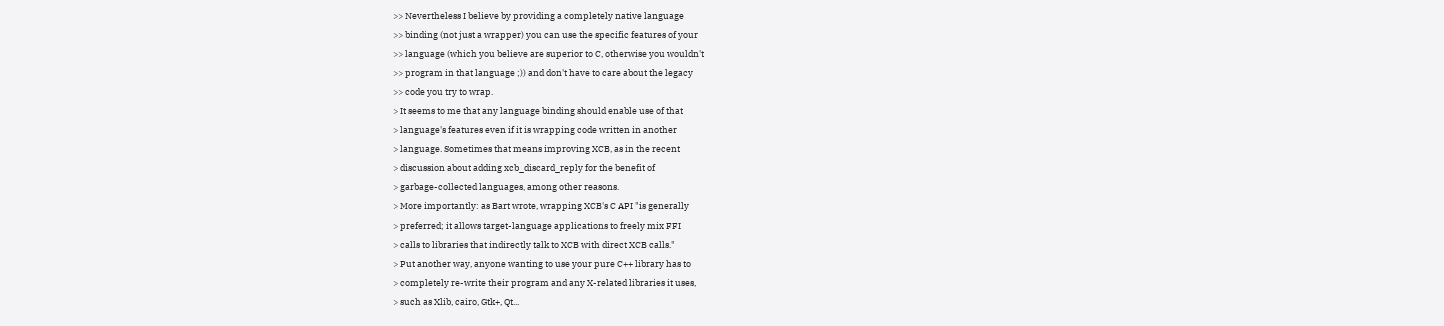>> Nevertheless I believe by providing a completely native language
>> binding (not just a wrapper) you can use the specific features of your
>> language (which you believe are superior to C, otherwise you wouldn't
>> program in that language ;)) and don't have to care about the legacy
>> code you try to wrap.
> It seems to me that any language binding should enable use of that
> language's features even if it is wrapping code written in another
> language. Sometimes that means improving XCB, as in the recent
> discussion about adding xcb_discard_reply for the benefit of
> garbage-collected languages, among other reasons.
> More importantly: as Bart wrote, wrapping XCB's C API "is generally
> preferred; it allows target-language applications to freely mix FFI
> calls to libraries that indirectly talk to XCB with direct XCB calls."
> Put another way, anyone wanting to use your pure C++ library has to
> completely re-write their program and any X-related libraries it uses,
> such as Xlib, cairo, Gtk+, Qt...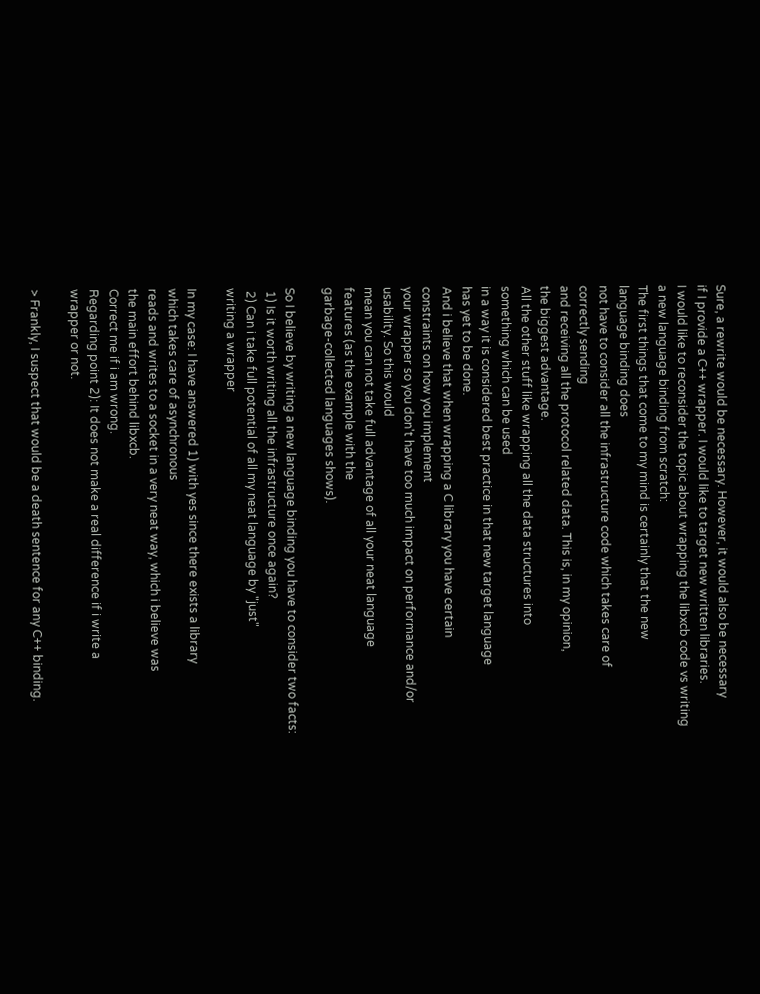Sure, a rewrite would be necessary. However, it would also be necessary
if I provide a C++ wrapper. I would like to target new written libraries.
I would like to reconsider the topic about wrapping the libxcb code vs writing
a new language binding from scratch:
The first things that come to my mind is certainly that the new
language binding does
not have to consider all the infrastructure code which takes care of
correctly sending
and receiving all the protocol related data. This is, in my opinion,
the biggest advantage.
All the other stuff like wrapping all the data structures into
something which can be used
in a way it is considered best practice in that new target language
has yet to be done.
And i believe that when wrapping a C library you have certain
constraints on how you implement
your wrapper so you don't have too much impact on performance and/or
usability. So this would
mean you can not take full advantage of all your neat language
features (as the example with the
garbage-collected languages shows).

So I believe by writing a new language binding you have to consider two facts:
 1) Is it worth writing all the infrastructure once again?
 2) Can i take full potential of all my neat language by "just"
writing a wrapper

In my case: I have answered 1) with yes since there exists a library
which takes care of asynchronous
reads and writes to a socket in a very neat way, which i believe was
the main effort behind libxcb.
Correct me if i am wrong.
Regarding point 2): It does not make a real difference if i write a
wrapper or not.

> Frankly, I suspect that would be a death sentence for any C++ binding.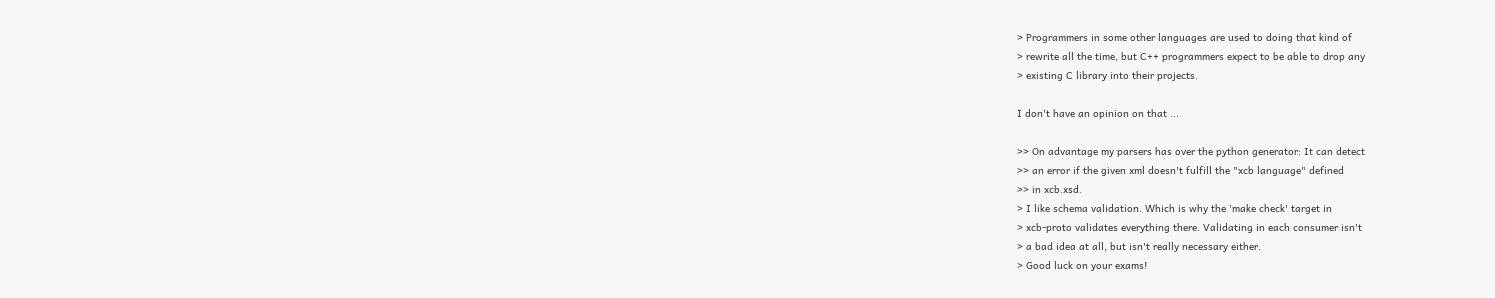> Programmers in some other languages are used to doing that kind of
> rewrite all the time, but C++ programmers expect to be able to drop any
> existing C library into their projects.

I don't have an opinion on that ...

>> On advantage my parsers has over the python generator: It can detect
>> an error if the given xml doesn't fulfill the "xcb language" defined
>> in xcb.xsd.
> I like schema validation. Which is why the 'make check' target in
> xcb-proto validates everything there. Validating in each consumer isn't
> a bad idea at all, but isn't really necessary either.
> Good luck on your exams!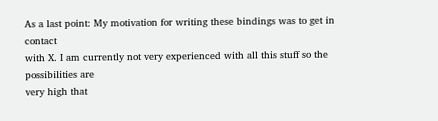As a last point: My motivation for writing these bindings was to get in contact
with X. I am currently not very experienced with all this stuff so the
possibilities are
very high that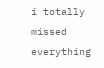i totally missed everything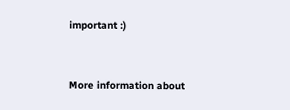important :)


More information about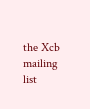the Xcb mailing list